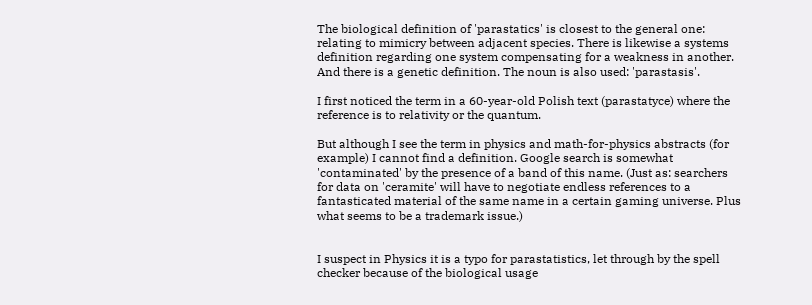The biological definition of 'parastatics' is closest to the general one: relating to mimicry between adjacent species. There is likewise a systems definition regarding one system compensating for a weakness in another. And there is a genetic definition. The noun is also used: 'parastasis'.

I first noticed the term in a 60-year-old Polish text (parastatyce) where the reference is to relativity or the quantum.

But although I see the term in physics and math-for-physics abstracts (for example) I cannot find a definition. Google search is somewhat 'contaminated' by the presence of a band of this name. (Just as: searchers for data on 'ceramite' will have to negotiate endless references to a fantasticated material of the same name in a certain gaming universe. Plus what seems to be a trademark issue.)


I suspect in Physics it is a typo for parastatistics, let through by the spell checker because of the biological usage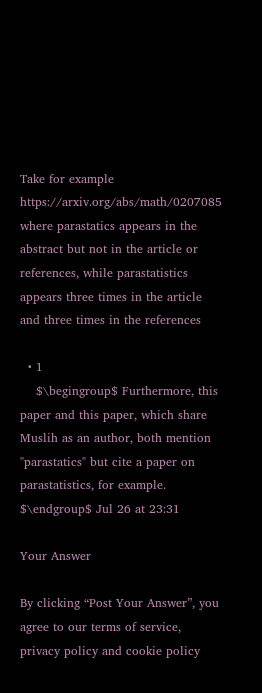Take for example https://arxiv.org/abs/math/0207085 where parastatics appears in the abstract but not in the article or references, while parastatistics appears three times in the article and three times in the references

  • 1
    $\begingroup$ Furthermore, this paper and this paper, which share Muslih as an author, both mention "parastatics" but cite a paper on parastatistics, for example. $\endgroup$ Jul 26 at 23:31

Your Answer

By clicking “Post Your Answer”, you agree to our terms of service, privacy policy and cookie policy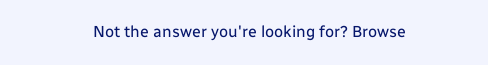Not the answer you're looking for? Browse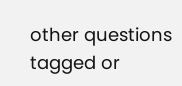other questions tagged or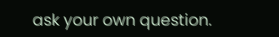ask your own question.